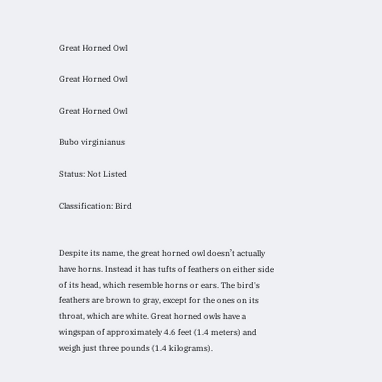Great Horned Owl

Great Horned Owl

Great Horned Owl

Bubo virginianus

Status: Not Listed

Classification: Bird


Despite its name, the great horned owl doesn’t actually have horns. Instead it has tufts of feathers on either side of its head, which resemble horns or ears. The bird's feathers are brown to gray, except for the ones on its throat, which are white. Great horned owls have a wingspan of approximately 4.6 feet (1.4 meters) and weigh just three pounds (1.4 kilograms).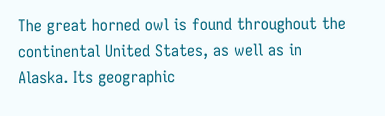The great horned owl is found throughout the continental United States, as well as in Alaska. Its geographic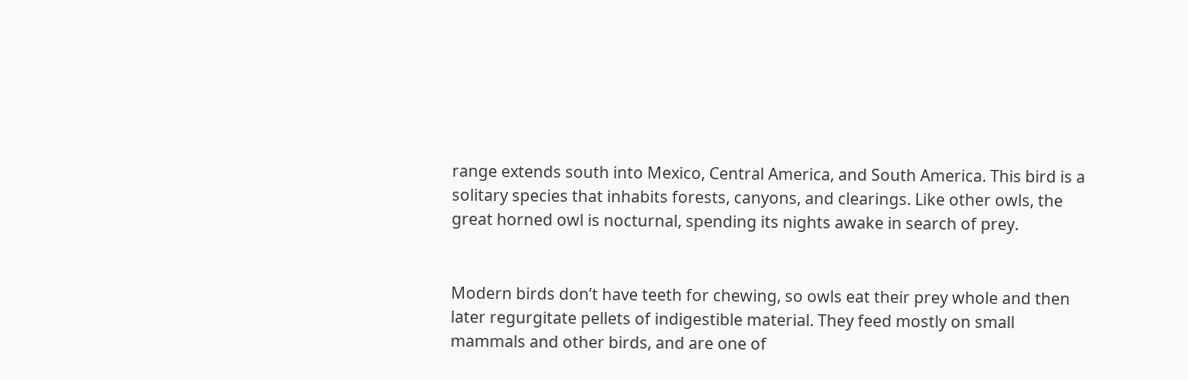range extends south into Mexico, Central America, and South America. This bird is a solitary species that inhabits forests, canyons, and clearings. Like other owls, the great horned owl is nocturnal, spending its nights awake in search of prey.


Modern birds don’t have teeth for chewing, so owls eat their prey whole and then later regurgitate pellets of indigestible material. They feed mostly on small mammals and other birds, and are one of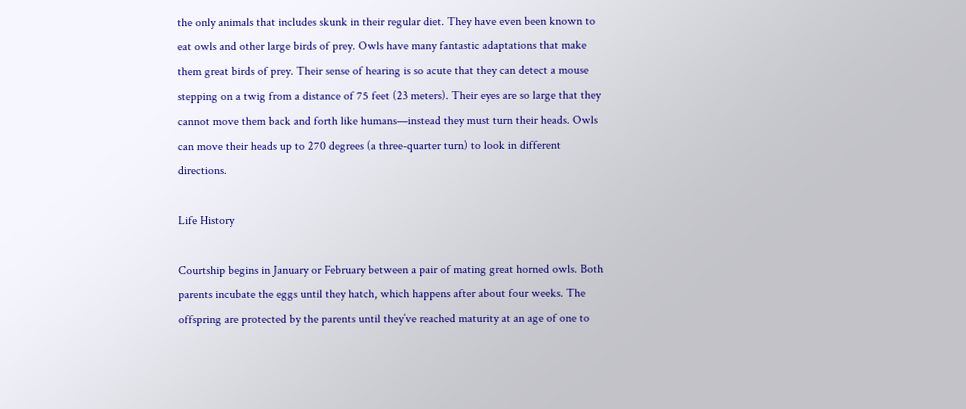the only animals that includes skunk in their regular diet. They have even been known to eat owls and other large birds of prey. Owls have many fantastic adaptations that make them great birds of prey. Their sense of hearing is so acute that they can detect a mouse stepping on a twig from a distance of 75 feet (23 meters). Their eyes are so large that they cannot move them back and forth like humans—instead they must turn their heads. Owls can move their heads up to 270 degrees (a three-quarter turn) to look in different directions.

Life History

Courtship begins in January or February between a pair of mating great horned owls. Both parents incubate the eggs until they hatch, which happens after about four weeks. The offspring are protected by the parents until they’ve reached maturity at an age of one to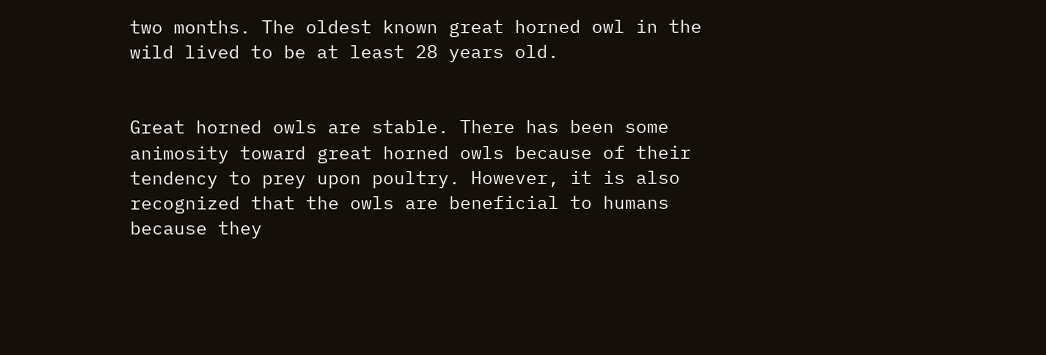two months. The oldest known great horned owl in the wild lived to be at least 28 years old.


Great horned owls are stable. There has been some animosity toward great horned owls because of their tendency to prey upon poultry. However, it is also recognized that the owls are beneficial to humans because they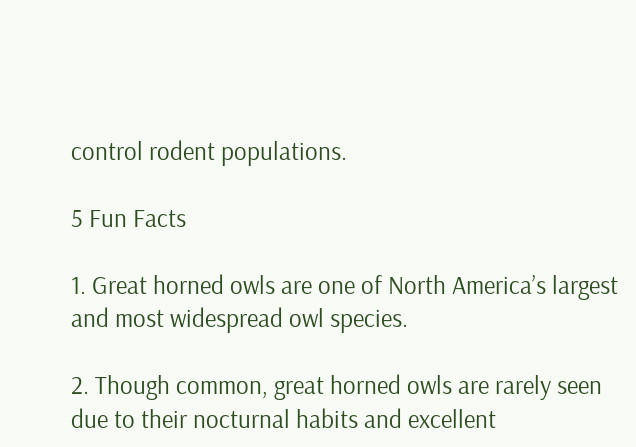control rodent populations.

5 Fun Facts

1. Great horned owls are one of North America’s largest and most widespread owl species.

2. Though common, great horned owls are rarely seen due to their nocturnal habits and excellent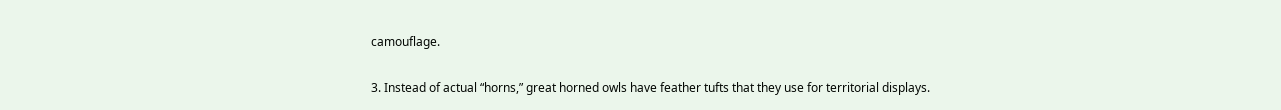camouflage.

3. Instead of actual “horns,” great horned owls have feather tufts that they use for territorial displays.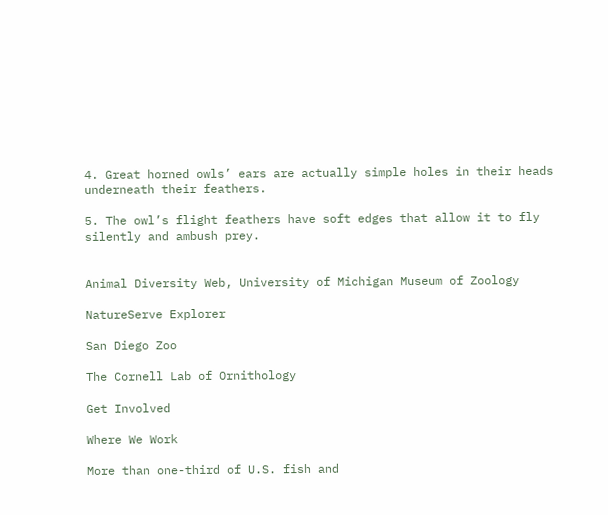4. Great horned owls’ ears are actually simple holes in their heads underneath their feathers.

5. The owl’s flight feathers have soft edges that allow it to fly silently and ambush prey.


Animal Diversity Web, University of Michigan Museum of Zoology

NatureServe Explorer

San Diego Zoo

The Cornell Lab of Ornithology

Get Involved

Where We Work

More than one-third of U.S. fish and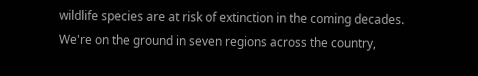wildlife species are at risk of extinction in the coming decades. We're on the ground in seven regions across the country,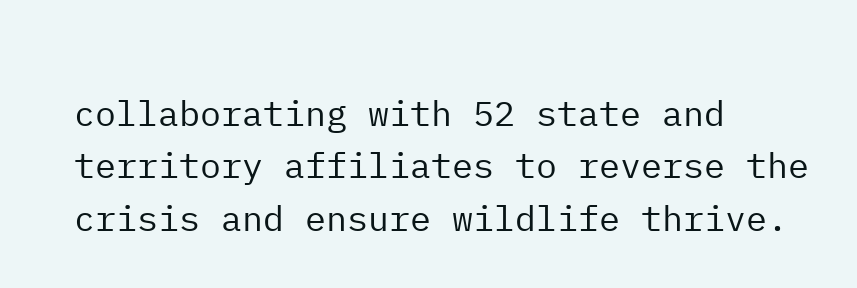collaborating with 52 state and territory affiliates to reverse the crisis and ensure wildlife thrive.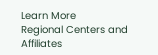Learn More
Regional Centers and Affiliates